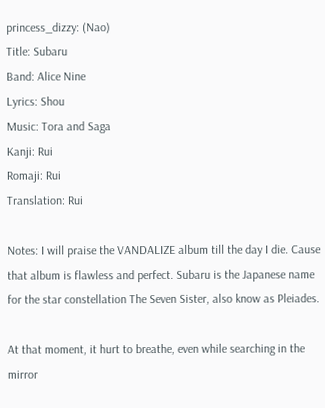princess_dizzy: (Nao)
Title: Subaru
Band: Alice Nine
Lyrics: Shou
Music: Tora and Saga
Kanji: Rui
Romaji: Rui
Translation: Rui

Notes: I will praise the VANDALIZE album till the day I die. Cause that album is flawless and perfect. Subaru is the Japanese name for the star constellation The Seven Sister, also know as Pleiades.

At that moment, it hurt to breathe, even while searching in the mirror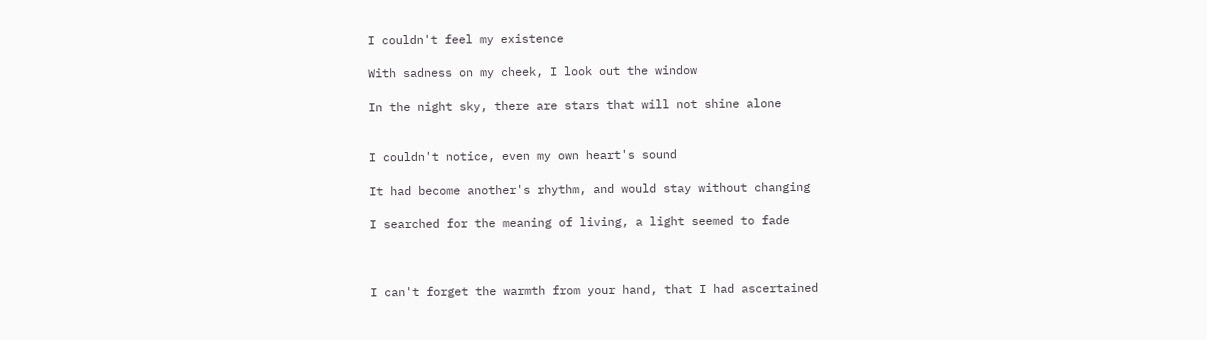I couldn't feel my existence

With sadness on my cheek, I look out the window

In the night sky, there are stars that will not shine alone


I couldn't notice, even my own heart's sound

It had become another's rhythm, and would stay without changing

I searched for the meaning of living, a light seemed to fade



I can't forget the warmth from your hand, that I had ascertained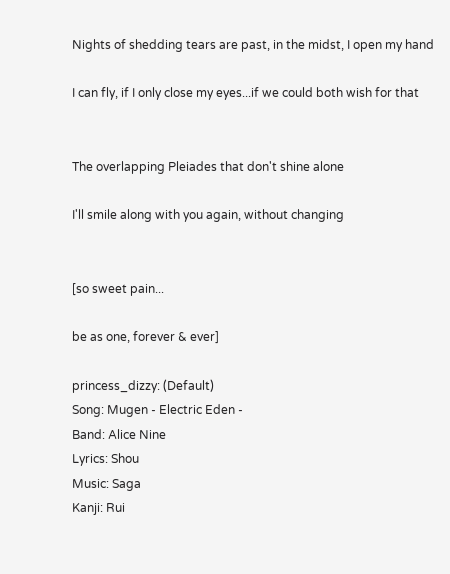Nights of shedding tears are past, in the midst, I open my hand

I can fly, if I only close my eyes...if we could both wish for that


The overlapping Pleiades that don't shine alone

I'll smile along with you again, without changing


[so sweet pain...

be as one, forever & ever]

princess_dizzy: (Default)
Song: Mugen - Electric Eden -
Band: Alice Nine
Lyrics: Shou
Music: Saga
Kanji: Rui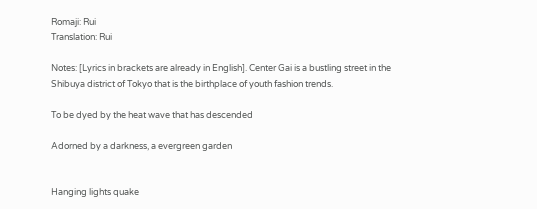Romaji: Rui
Translation: Rui

Notes: [Lyrics in brackets are already in English]. Center Gai is a bustling street in the Shibuya district of Tokyo that is the birthplace of youth fashion trends.

To be dyed by the heat wave that has descended

Adorned by a darkness, a evergreen garden


Hanging lights quake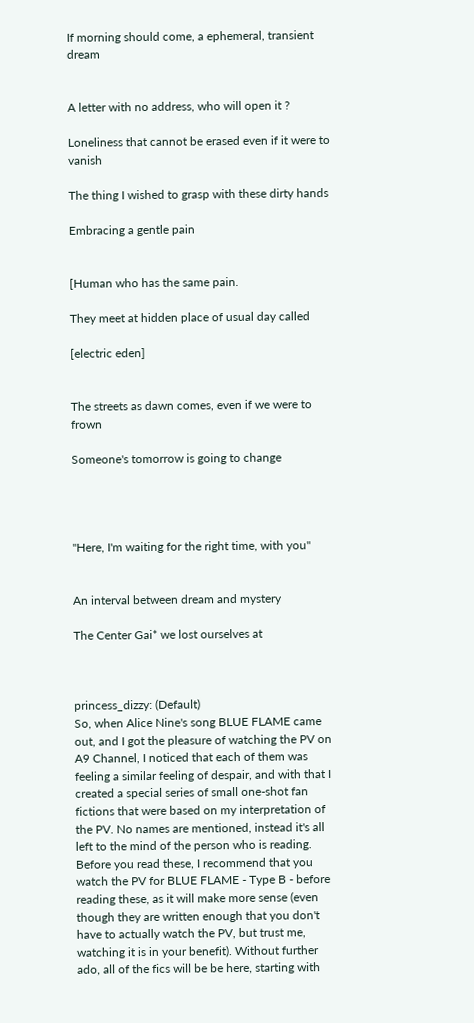If morning should come, a ephemeral, transient dream


A letter with no address, who will open it ?

Loneliness that cannot be erased even if it were to vanish

The thing I wished to grasp with these dirty hands

Embracing a gentle pain


[Human who has the same pain.

They meet at hidden place of usual day called

[electric eden]


The streets as dawn comes, even if we were to frown

Someone's tomorrow is going to change




"Here, I'm waiting for the right time, with you"


An interval between dream and mystery

The Center Gai* we lost ourselves at



princess_dizzy: (Default)
So, when Alice Nine's song BLUE FLAME came out, and I got the pleasure of watching the PV on A9 Channel, I noticed that each of them was feeling a similar feeling of despair, and with that I created a special series of small one-shot fan fictions that were based on my interpretation of the PV. No names are mentioned, instead it's all left to the mind of the person who is reading. Before you read these, I recommend that you watch the PV for BLUE FLAME - Type B - before reading these, as it will make more sense (even though they are written enough that you don't have to actually watch the PV, but trust me, watching it is in your benefit). Without further ado, all of the fics will be be here, starting with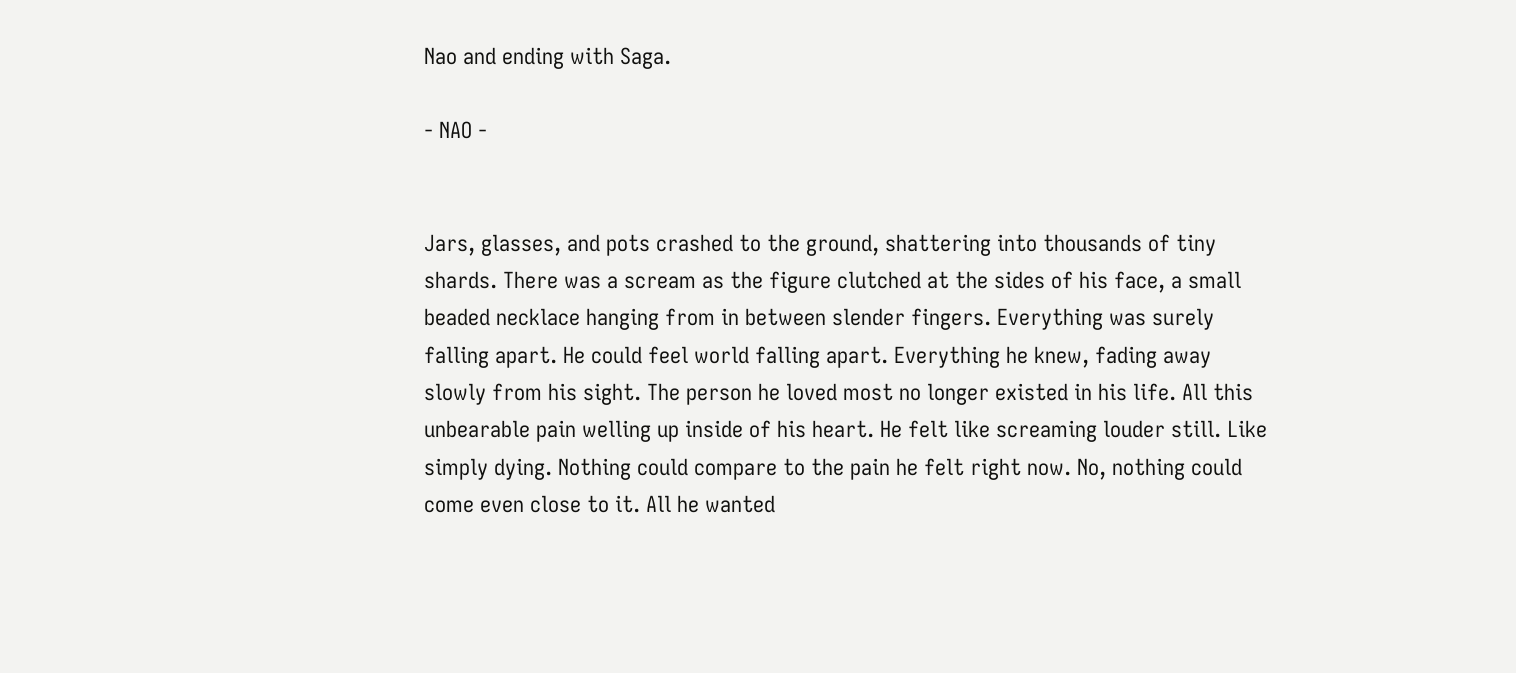Nao and ending with Saga.

- NAO -


Jars, glasses, and pots crashed to the ground, shattering into thousands of tiny shards. There was a scream as the figure clutched at the sides of his face, a small beaded necklace hanging from in between slender fingers. Everything was surely falling apart. He could feel world falling apart. Everything he knew, fading away slowly from his sight. The person he loved most no longer existed in his life. All this unbearable pain welling up inside of his heart. He felt like screaming louder still. Like simply dying. Nothing could compare to the pain he felt right now. No, nothing could come even close to it. All he wanted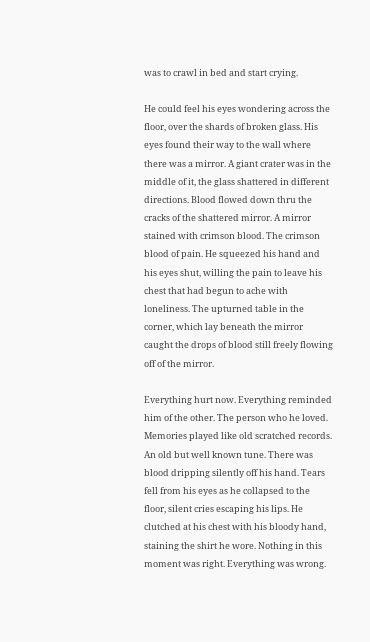was to crawl in bed and start crying.

He could feel his eyes wondering across the floor, over the shards of broken glass. His eyes found their way to the wall where there was a mirror. A giant crater was in the middle of it, the glass shattered in different directions. Blood flowed down thru the cracks of the shattered mirror. A mirror stained with crimson blood. The crimson blood of pain. He squeezed his hand and his eyes shut, willing the pain to leave his chest that had begun to ache with loneliness. The upturned table in the corner, which lay beneath the mirror caught the drops of blood still freely flowing off of the mirror.

Everything hurt now. Everything reminded him of the other. The person who he loved. Memories played like old scratched records. An old but well known tune. There was blood dripping silently off his hand. Tears fell from his eyes as he collapsed to the floor, silent cries escaping his lips. He clutched at his chest with his bloody hand, staining the shirt he wore. Nothing in this moment was right. Everything was wrong.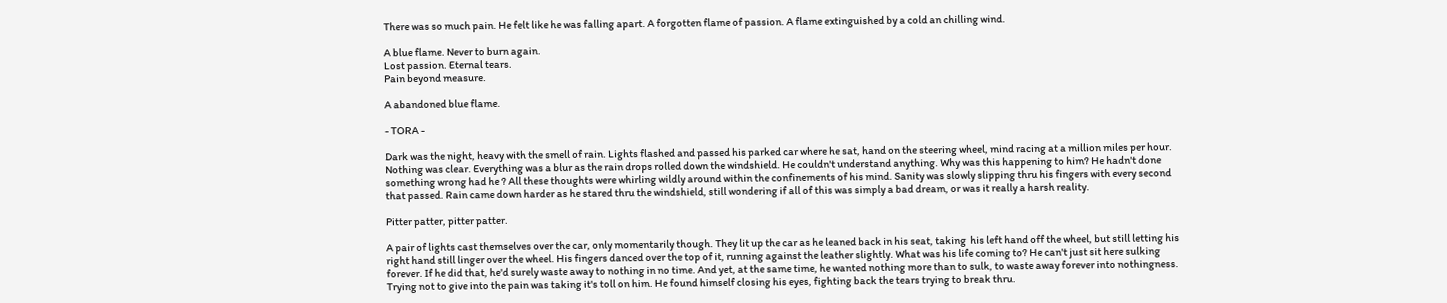There was so much pain. He felt like he was falling apart. A forgotten flame of passion. A flame extinguished by a cold an chilling wind.

A blue flame. Never to burn again.
Lost passion. Eternal tears.
Pain beyond measure.

A abandoned blue flame.

- TORA -

Dark was the night, heavy with the smell of rain. Lights flashed and passed his parked car where he sat, hand on the steering wheel, mind racing at a million miles per hour. Nothing was clear. Everything was a blur as the rain drops rolled down the windshield. He couldn't understand anything. Why was this happening to him? He hadn't done something wrong had he ? All these thoughts were whirling wildly around within the confinements of his mind. Sanity was slowly slipping thru his fingers with every second that passed. Rain came down harder as he stared thru the windshield, still wondering if all of this was simply a bad dream, or was it really a harsh reality.

Pitter patter, pitter patter.

A pair of lights cast themselves over the car, only momentarily though. They lit up the car as he leaned back in his seat, taking  his left hand off the wheel, but still letting his right hand still linger over the wheel. His fingers danced over the top of it, running against the leather slightly. What was his life coming to? He can't just sit here sulking forever. If he did that, he'd surely waste away to nothing in no time. And yet, at the same time, he wanted nothing more than to sulk, to waste away forever into nothingness. Trying not to give into the pain was taking it's toll on him. He found himself closing his eyes, fighting back the tears trying to break thru.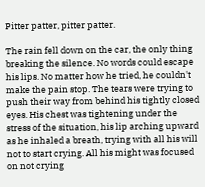Pitter patter, pitter patter.

The rain fell down on the car, the only thing breaking the silence. No words could escape his lips. No matter how he tried, he couldn't make the pain stop. The tears were trying to push their way from behind his tightly closed eyes. His chest was tightening under the stress of the situation, his lip arching upward as he inhaled a breath, trying with all his will not to start crying. All his might was focused on not crying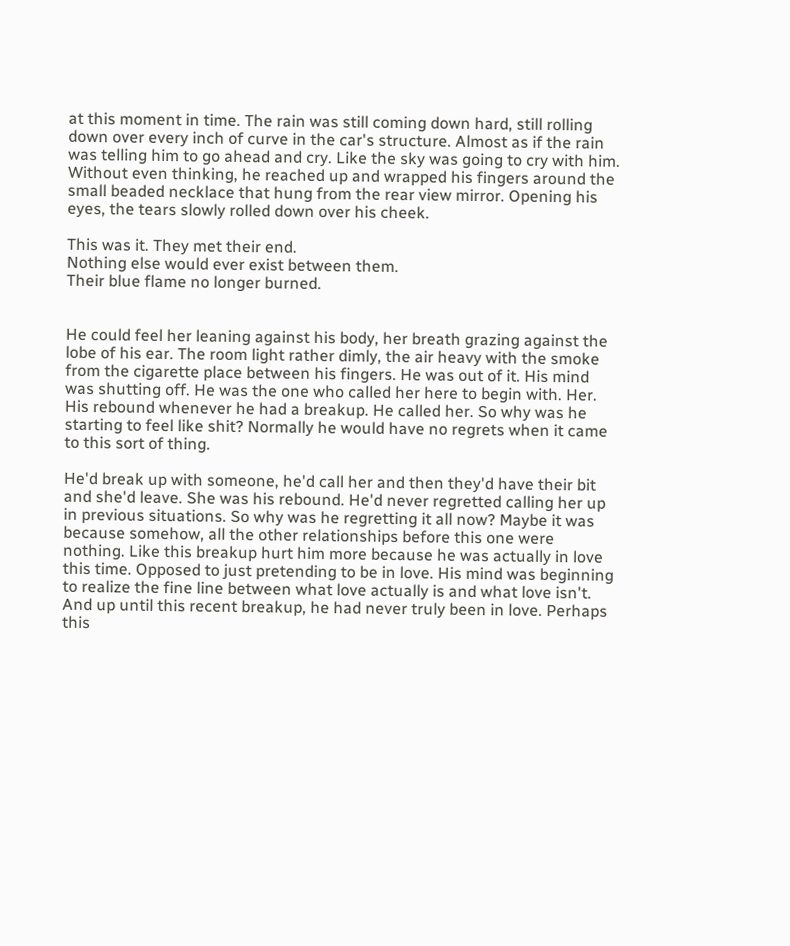at this moment in time. The rain was still coming down hard, still rolling down over every inch of curve in the car's structure. Almost as if the rain was telling him to go ahead and cry. Like the sky was going to cry with him. Without even thinking, he reached up and wrapped his fingers around the small beaded necklace that hung from the rear view mirror. Opening his eyes, the tears slowly rolled down over his cheek.

This was it. They met their end.
Nothing else would ever exist between them.
Their blue flame no longer burned.


He could feel her leaning against his body, her breath grazing against the lobe of his ear. The room light rather dimly, the air heavy with the smoke from the cigarette place between his fingers. He was out of it. His mind was shutting off. He was the one who called her here to begin with. Her. His rebound whenever he had a breakup. He called her. So why was he starting to feel like shit? Normally he would have no regrets when it came to this sort of thing.

He'd break up with someone, he'd call her and then they'd have their bit and she'd leave. She was his rebound. He'd never regretted calling her up in previous situations. So why was he regretting it all now? Maybe it was because somehow, all the other relationships before this one were nothing. Like this breakup hurt him more because he was actually in love this time. Opposed to just pretending to be in love. His mind was beginning to realize the fine line between what love actually is and what love isn't. And up until this recent breakup, he had never truly been in love. Perhaps this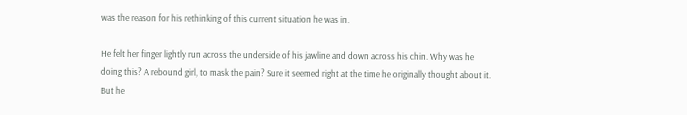was the reason for his rethinking of this current situation he was in.

He felt her finger lightly run across the underside of his jawline and down across his chin. Why was he doing this? A rebound girl, to mask the pain? Sure it seemed right at the time he originally thought about it. But he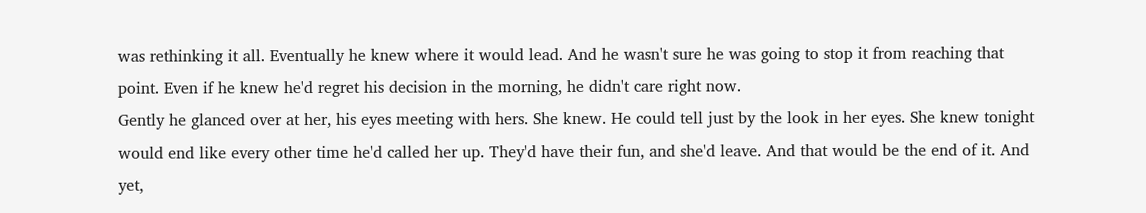was rethinking it all. Eventually he knew where it would lead. And he wasn't sure he was going to stop it from reaching that point. Even if he knew he'd regret his decision in the morning, he didn't care right now.
Gently he glanced over at her, his eyes meeting with hers. She knew. He could tell just by the look in her eyes. She knew tonight would end like every other time he'd called her up. They'd have their fun, and she'd leave. And that would be the end of it. And yet,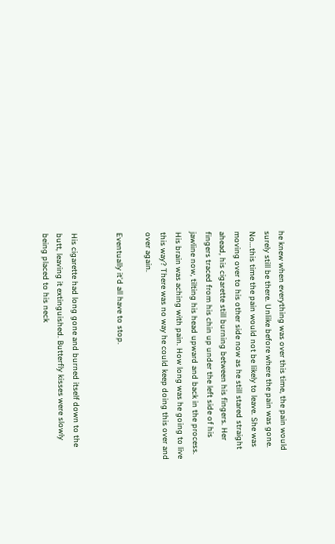he knew when everything was over this time, the pain would surely still be there. Unlike before where the pain was gone. No...this time the pain would not be likely to leave. She was moving over to his other side now as he still stared straight ahead, his cigarette still burning between his fingers. Her fingers traced from his chin up under the left side of his jawline now, tilting his head upward and back in the process. His brain was aching with pain. How long was he going to live this way? There was no way he could keep doing this over and over again.

Eventually it'd all have to stop.


His cigarette had long gone and burned itself down to the butt, leaving it extinguished. Butterfly kisses were slowly being placed to his neck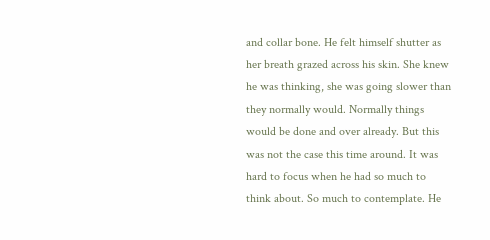and collar bone. He felt himself shutter as her breath grazed across his skin. She knew he was thinking, she was going slower than they normally would. Normally things would be done and over already. But this was not the case this time around. It was hard to focus when he had so much to think about. So much to contemplate. He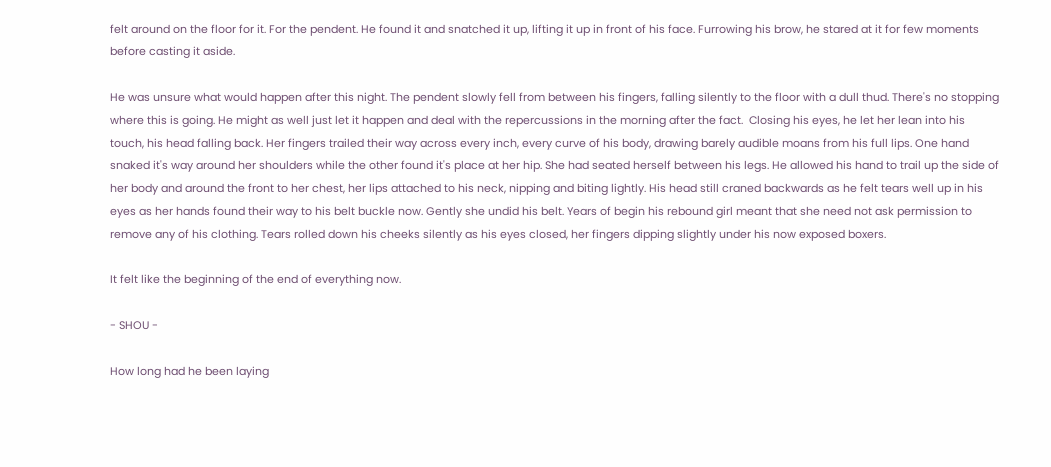felt around on the floor for it. For the pendent. He found it and snatched it up, lifting it up in front of his face. Furrowing his brow, he stared at it for few moments before casting it aside.

He was unsure what would happen after this night. The pendent slowly fell from between his fingers, falling silently to the floor with a dull thud. There's no stopping where this is going. He might as well just let it happen and deal with the repercussions in the morning after the fact.  Closing his eyes, he let her lean into his touch, his head falling back. Her fingers trailed their way across every inch, every curve of his body, drawing barely audible moans from his full lips. One hand snaked it's way around her shoulders while the other found it's place at her hip. She had seated herself between his legs. He allowed his hand to trail up the side of her body and around the front to her chest, her lips attached to his neck, nipping and biting lightly. His head still craned backwards as he felt tears well up in his eyes as her hands found their way to his belt buckle now. Gently she undid his belt. Years of begin his rebound girl meant that she need not ask permission to remove any of his clothing. Tears rolled down his cheeks silently as his eyes closed, her fingers dipping slightly under his now exposed boxers.

It felt like the beginning of the end of everything now.

- SHOU -

How long had he been laying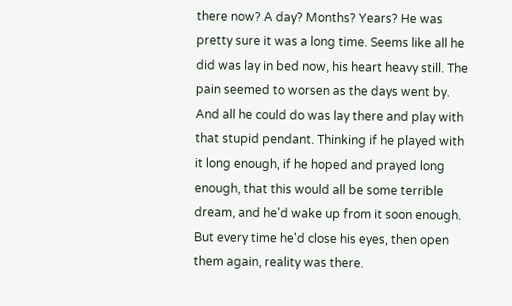there now? A day? Months? Years? He was pretty sure it was a long time. Seems like all he did was lay in bed now, his heart heavy still. The pain seemed to worsen as the days went by. And all he could do was lay there and play with that stupid pendant. Thinking if he played with it long enough, if he hoped and prayed long enough, that this would all be some terrible dream, and he'd wake up from it soon enough. But every time he'd close his eyes, then open them again, reality was there.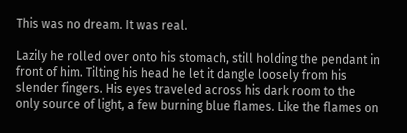This was no dream. It was real.

Lazily he rolled over onto his stomach, still holding the pendant in front of him. Tilting his head he let it dangle loosely from his slender fingers. His eyes traveled across his dark room to the only source of light, a few burning blue flames. Like the flames on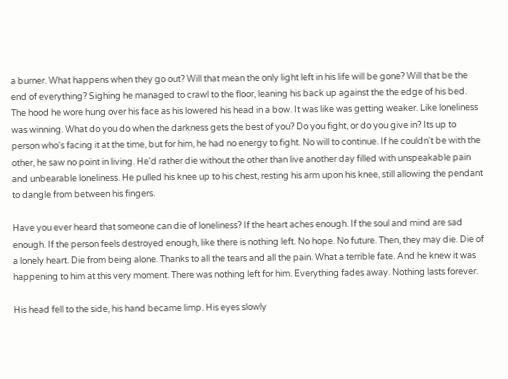a burner. What happens when they go out? Will that mean the only light left in his life will be gone? Will that be the end of everything? Sighing he managed to crawl to the floor, leaning his back up against the the edge of his bed. The hood he wore hung over his face as his lowered his head in a bow. It was like was getting weaker. Like loneliness was winning. What do you do when the darkness gets the best of you? Do you fight, or do you give in? Its up to person who's facing it at the time, but for him, he had no energy to fight. No will to continue. If he couldn't be with the other, he saw no point in living. He'd rather die without the other than live another day filled with unspeakable pain and unbearable loneliness. He pulled his knee up to his chest, resting his arm upon his knee, still allowing the pendant to dangle from between his fingers.

Have you ever heard that someone can die of loneliness? If the heart aches enough. If the soul and mind are sad enough. If the person feels destroyed enough, like there is nothing left. No hope. No future. Then, they may die. Die of a lonely heart. Die from being alone. Thanks to all the tears and all the pain. What a terrible fate. And he knew it was happening to him at this very moment. There was nothing left for him. Everything fades away. Nothing lasts forever.

His head fell to the side, his hand became limp. His eyes slowly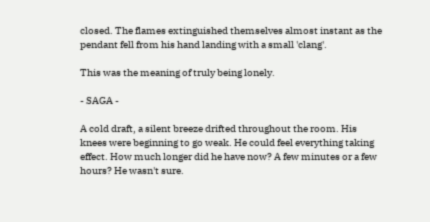closed. The flames extinguished themselves almost instant as the pendant fell from his hand landing with a small 'clang'.

This was the meaning of truly being lonely.

- SAGA -

A cold draft, a silent breeze drifted throughout the room. His knees were beginning to go weak. He could feel everything taking effect. How much longer did he have now? A few minutes or a few hours? He wasn't sure.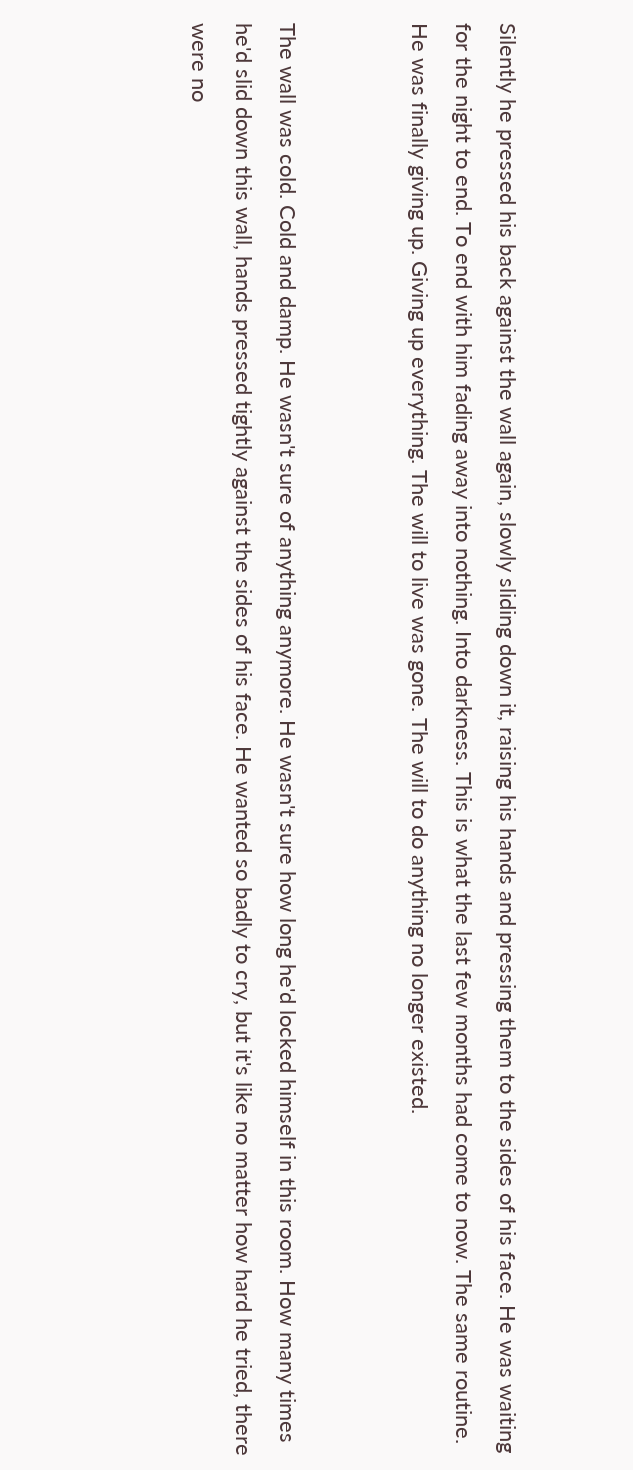Silently he pressed his back against the wall again, slowly sliding down it, raising his hands and pressing them to the sides of his face. He was waiting for the night to end. To end with him fading away into nothing. Into darkness. This is what the last few months had come to now. The same routine. He was finally giving up. Giving up everything. The will to live was gone. The will to do anything no longer existed.


The wall was cold. Cold and damp. He wasn't sure of anything anymore. He wasn't sure how long he'd locked himself in this room. How many times he'd slid down this wall, hands pressed tightly against the sides of his face. He wanted so badly to cry, but it's like no matter how hard he tried, there were no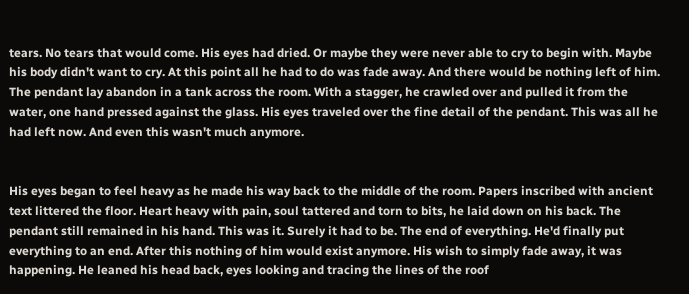tears. No tears that would come. His eyes had dried. Or maybe they were never able to cry to begin with. Maybe his body didn't want to cry. At this point all he had to do was fade away. And there would be nothing left of him. The pendant lay abandon in a tank across the room. With a stagger, he crawled over and pulled it from the water, one hand pressed against the glass. His eyes traveled over the fine detail of the pendant. This was all he had left now. And even this wasn't much anymore.


His eyes began to feel heavy as he made his way back to the middle of the room. Papers inscribed with ancient text littered the floor. Heart heavy with pain, soul tattered and torn to bits, he laid down on his back. The pendant still remained in his hand. This was it. Surely it had to be. The end of everything. He'd finally put everything to an end. After this nothing of him would exist anymore. His wish to simply fade away, it was happening. He leaned his head back, eyes looking and tracing the lines of the roof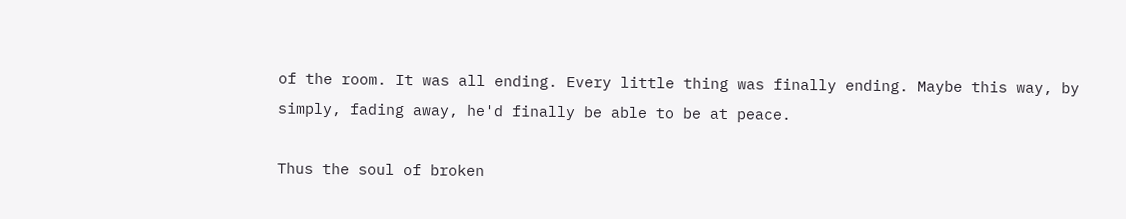of the room. It was all ending. Every little thing was finally ending. Maybe this way, by simply, fading away, he'd finally be able to be at peace.

Thus the soul of broken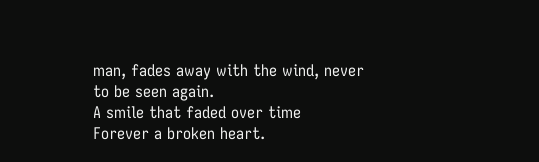man, fades away with the wind, never to be seen again.
A smile that faded over time
Forever a broken heart.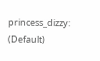princess_dizzy: (Default)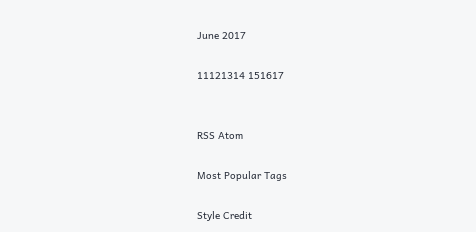June 2017

11121314 151617


RSS Atom

Most Popular Tags

Style Credit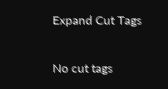Expand Cut Tags

No cut tags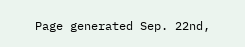Page generated Sep. 22nd,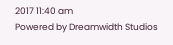2017 11:40 am
Powered by Dreamwidth Studios